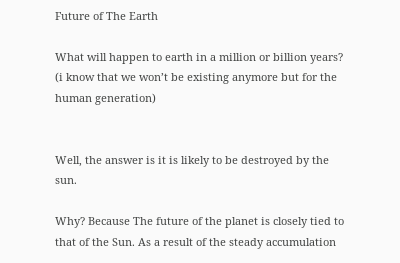Future of The Earth

What will happen to earth in a million or billion years? (i know that we won’t be existing anymore but for the human generation)


Well, the answer is it is likely to be destroyed by the sun.

Why? Because The future of the planet is closely tied to that of the Sun. As a result of the steady accumulation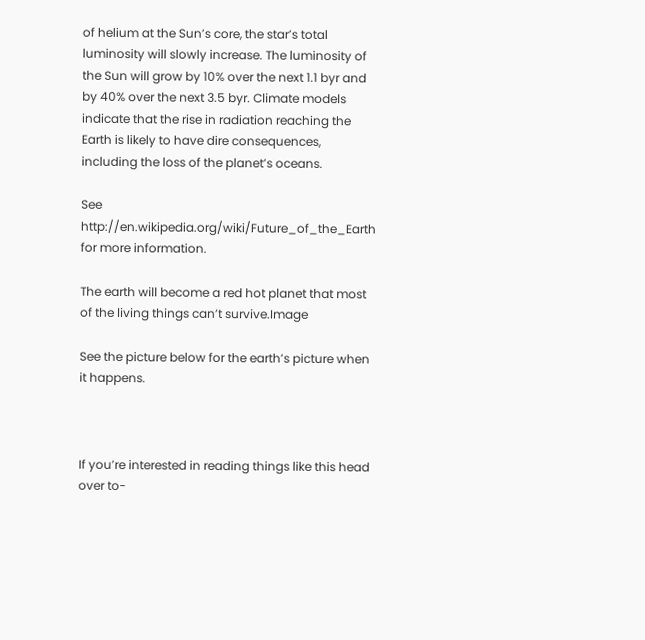of helium at the Sun’s core, the star’s total luminosity will slowly increase. The luminosity of the Sun will grow by 10% over the next 1.1 byr and by 40% over the next 3.5 byr. Climate models indicate that the rise in radiation reaching the Earth is likely to have dire consequences, including the loss of the planet’s oceans.

See http://en.wikipedia.org/wiki/Future_of_the_Earth for more information.

The earth will become a red hot planet that most of the living things can’t survive.Image

See the picture below for the earth’s picture when it happens.



If you’re interested in reading things like this head over to-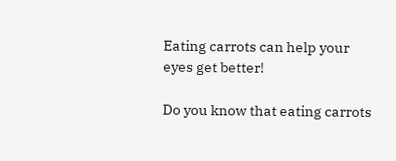Eating carrots can help your eyes get better!

Do you know that eating carrots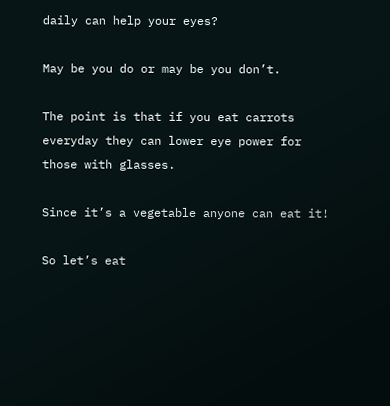daily can help your eyes?

May be you do or may be you don’t.

The point is that if you eat carrots everyday they can lower eye power for those with glasses.

Since it’s a vegetable anyone can eat it!

So let’s eat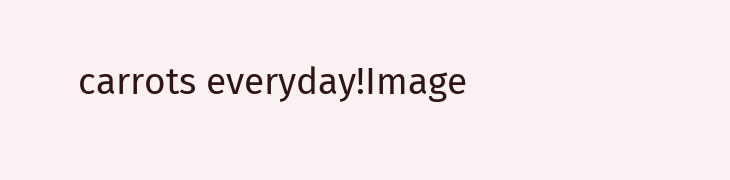carrots everyday!Image